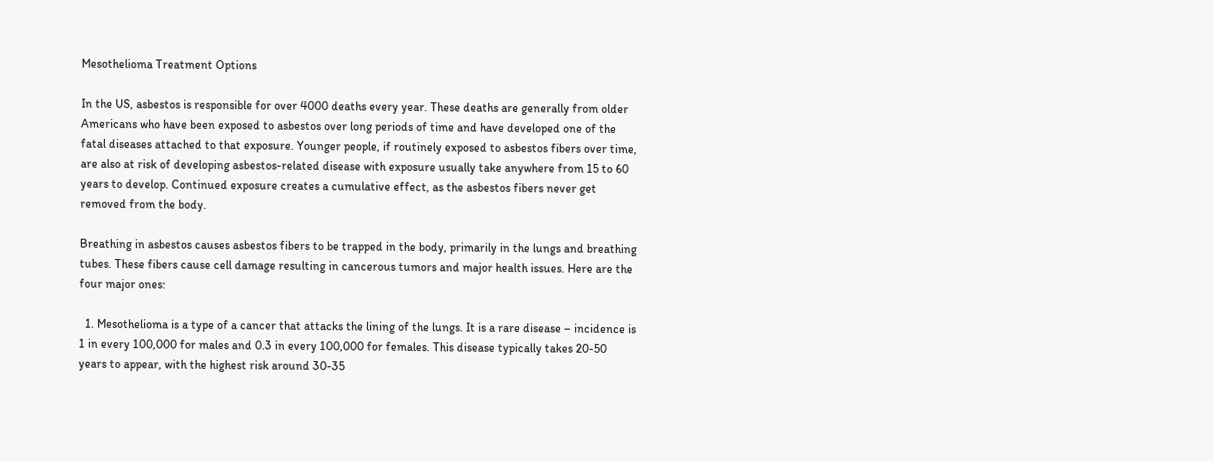Mesothelioma Treatment Options

In the US, asbestos is responsible for over 4000 deaths every year. These deaths are generally from older Americans who have been exposed to asbestos over long periods of time and have developed one of the fatal diseases attached to that exposure. Younger people, if routinely exposed to asbestos fibers over time, are also at risk of developing asbestos-related disease with exposure usually take anywhere from 15 to 60 years to develop. Continued exposure creates a cumulative effect, as the asbestos fibers never get removed from the body.

Breathing in asbestos causes asbestos fibers to be trapped in the body, primarily in the lungs and breathing tubes. These fibers cause cell damage resulting in cancerous tumors and major health issues. Here are the four major ones:

  1. Mesothelioma is a type of a cancer that attacks the lining of the lungs. It is a rare disease – incidence is 1 in every 100,000 for males and 0.3 in every 100,000 for females. This disease typically takes 20-50 years to appear, with the highest risk around 30-35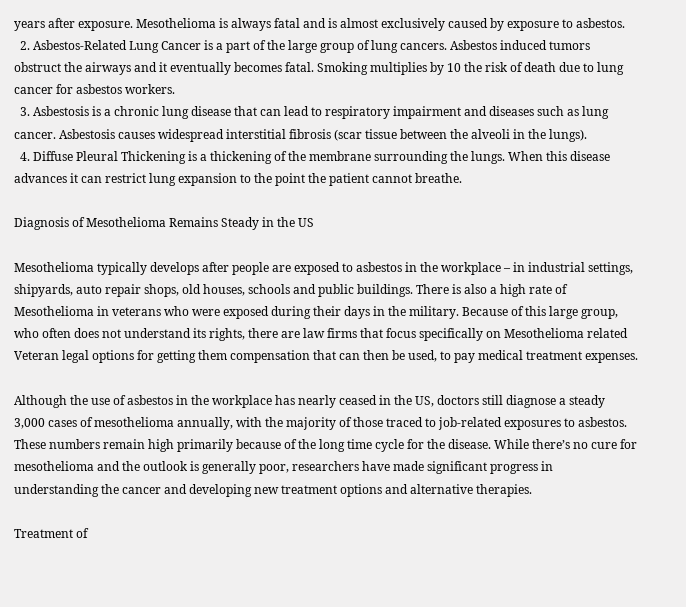years after exposure. Mesothelioma is always fatal and is almost exclusively caused by exposure to asbestos.
  2. Asbestos-Related Lung Cancer is a part of the large group of lung cancers. Asbestos induced tumors obstruct the airways and it eventually becomes fatal. Smoking multiplies by 10 the risk of death due to lung cancer for asbestos workers.
  3. Asbestosis is a chronic lung disease that can lead to respiratory impairment and diseases such as lung cancer. Asbestosis causes widespread interstitial fibrosis (scar tissue between the alveoli in the lungs).
  4. Diffuse Pleural Thickening is a thickening of the membrane surrounding the lungs. When this disease advances it can restrict lung expansion to the point the patient cannot breathe.

Diagnosis of Mesothelioma Remains Steady in the US

Mesothelioma typically develops after people are exposed to asbestos in the workplace – in industrial settings, shipyards, auto repair shops, old houses, schools and public buildings. There is also a high rate of Mesothelioma in veterans who were exposed during their days in the military. Because of this large group, who often does not understand its rights, there are law firms that focus specifically on Mesothelioma related Veteran legal options for getting them compensation that can then be used, to pay medical treatment expenses.

Although the use of asbestos in the workplace has nearly ceased in the US, doctors still diagnose a steady 3,000 cases of mesothelioma annually, with the majority of those traced to job-related exposures to asbestos. These numbers remain high primarily because of the long time cycle for the disease. While there’s no cure for mesothelioma and the outlook is generally poor, researchers have made significant progress in understanding the cancer and developing new treatment options and alternative therapies.

Treatment of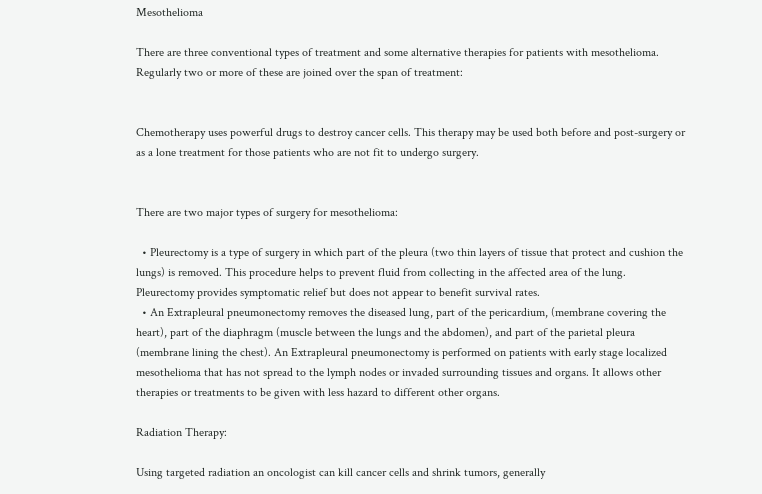Mesothelioma

There are three conventional types of treatment and some alternative therapies for patients with mesothelioma. Regularly two or more of these are joined over the span of treatment:


Chemotherapy uses powerful drugs to destroy cancer cells. This therapy may be used both before and post-surgery or as a lone treatment for those patients who are not fit to undergo surgery.


There are two major types of surgery for mesothelioma:

  • Pleurectomy is a type of surgery in which part of the pleura (two thin layers of tissue that protect and cushion the lungs) is removed. This procedure helps to prevent fluid from collecting in the affected area of the lung. Pleurectomy provides symptomatic relief but does not appear to benefit survival rates.
  • An Extrapleural pneumonectomy removes the diseased lung, part of the pericardium, (membrane covering the heart), part of the diaphragm (muscle between the lungs and the abdomen), and part of the parietal pleura (membrane lining the chest). An Extrapleural pneumonectomy is performed on patients with early stage localized mesothelioma that has not spread to the lymph nodes or invaded surrounding tissues and organs. It allows other therapies or treatments to be given with less hazard to different other organs.

Radiation Therapy:

Using targeted radiation an oncologist can kill cancer cells and shrink tumors, generally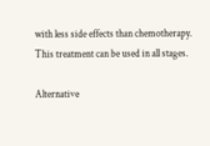with less side effects than chemotherapy. This treatment can be used in all stages.

Alternative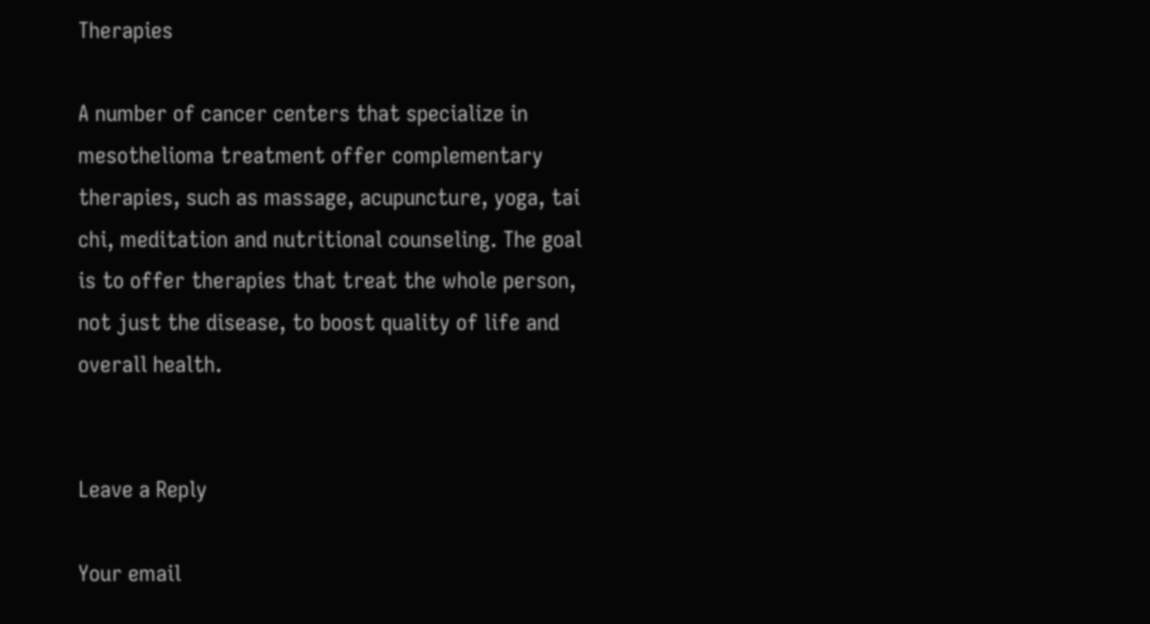Therapies

A number of cancer centers that specialize in mesothelioma treatment offer complementary therapies, such as massage, acupuncture, yoga, tai chi, meditation and nutritional counseling. The goal is to offer therapies that treat the whole person, not just the disease, to boost quality of life and overall health.


Leave a Reply

Your email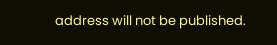address will not be published.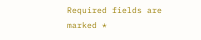Required fields are marked *